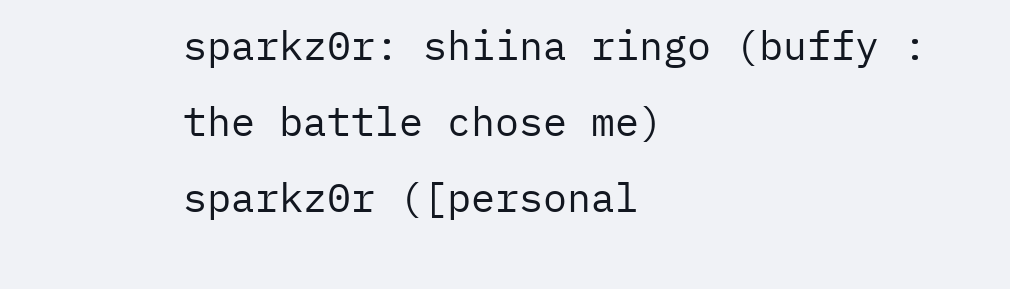sparkz0r: shiina ringo (buffy : the battle chose me)
sparkz0r ([personal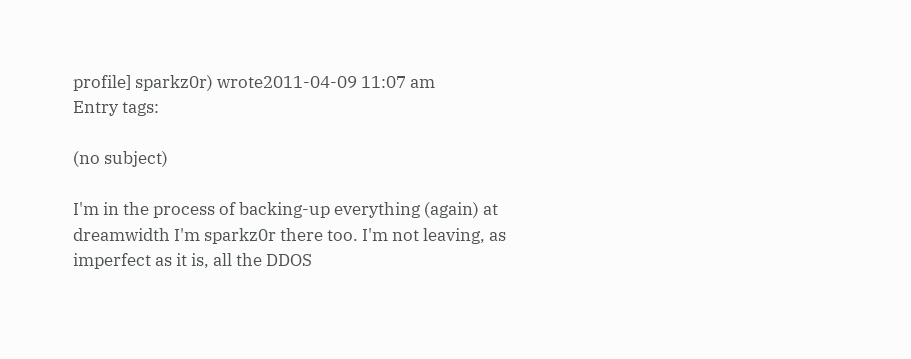profile] sparkz0r) wrote2011-04-09 11:07 am
Entry tags:

(no subject)

I'm in the process of backing-up everything (again) at dreamwidth I'm sparkz0r there too. I'm not leaving, as imperfect as it is, all the DDOS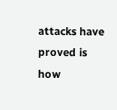attacks have proved is how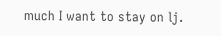much I want to stay on lj.